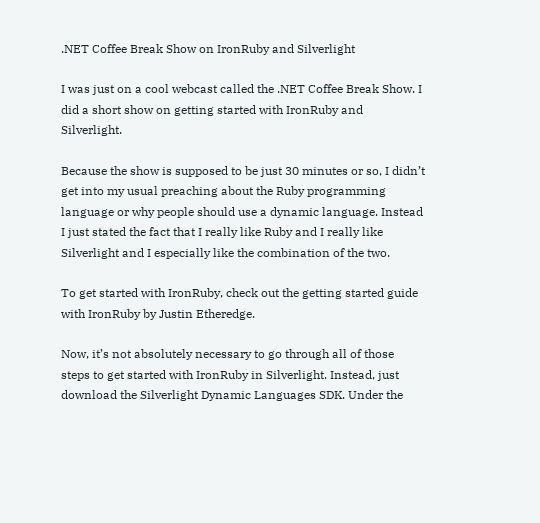.NET Coffee Break Show on IronRuby and Silverlight

I was just on a cool webcast called the .NET Coffee Break Show. I did a short show on getting started with IronRuby and Silverlight.

Because the show is supposed to be just 30 minutes or so, I didn’t get into my usual preaching about the Ruby programming language or why people should use a dynamic language. Instead I just stated the fact that I really like Ruby and I really like Silverlight and I especially like the combination of the two.

To get started with IronRuby, check out the getting started guide with IronRuby by Justin Etheredge.

Now, it’s not absolutely necessary to go through all of those steps to get started with IronRuby in Silverlight. Instead, just download the Silverlight Dynamic Languages SDK. Under the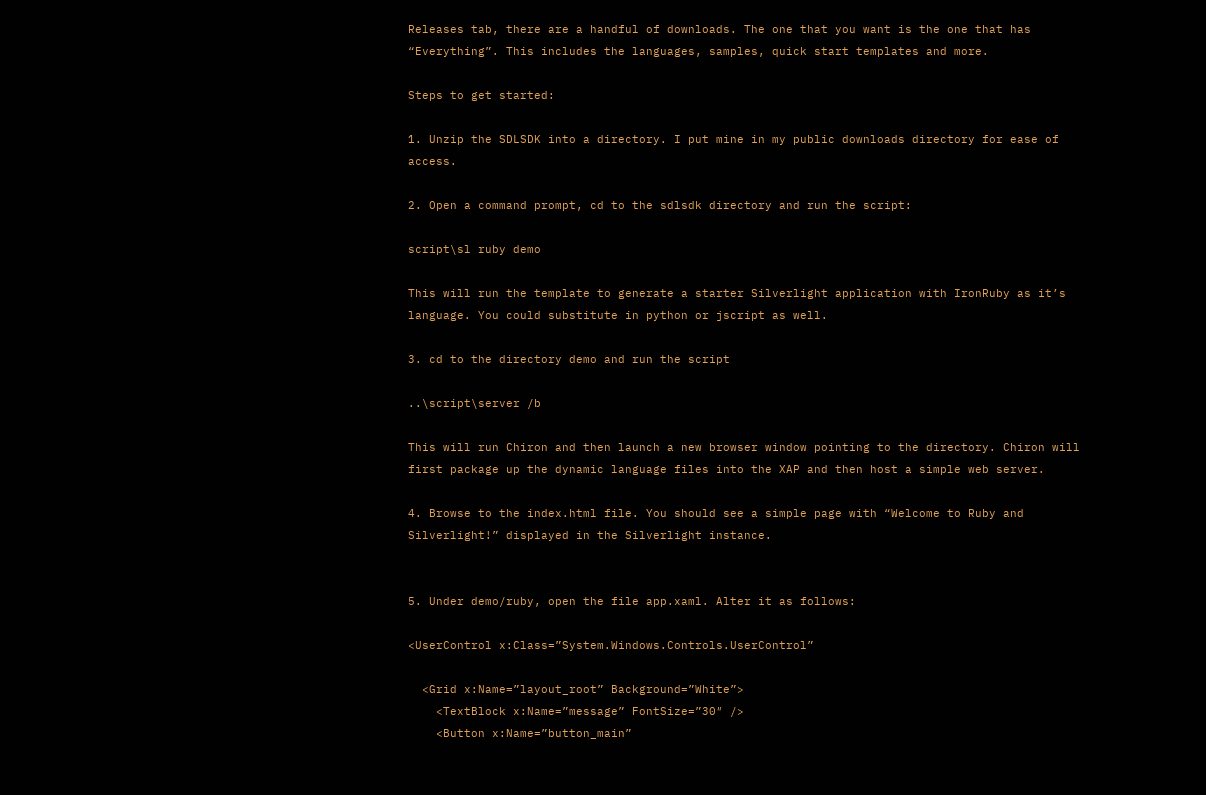Releases tab, there are a handful of downloads. The one that you want is the one that has “Everything”. This includes the languages, samples, quick start templates and more.

Steps to get started:

1. Unzip the SDLSDK into a directory. I put mine in my public downloads directory for ease of access.

2. Open a command prompt, cd to the sdlsdk directory and run the script:

script\sl ruby demo

This will run the template to generate a starter Silverlight application with IronRuby as it’s language. You could substitute in python or jscript as well.

3. cd to the directory demo and run the script

..\script\server /b

This will run Chiron and then launch a new browser window pointing to the directory. Chiron will first package up the dynamic language files into the XAP and then host a simple web server.

4. Browse to the index.html file. You should see a simple page with “Welcome to Ruby and Silverlight!” displayed in the Silverlight instance.


5. Under demo/ruby, open the file app.xaml. Alter it as follows:

<UserControl x:Class=”System.Windows.Controls.UserControl”

  <Grid x:Name=”layout_root” Background=”White”>
    <TextBlock x:Name=”message” FontSize=”30″ />
    <Button x:Name=”button_main”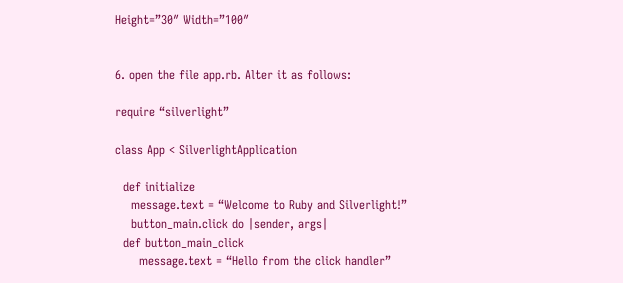Height=”30″ Width=”100″


6. open the file app.rb. Alter it as follows:

require “silverlight”

class App < SilverlightApplication

  def initialize
    message.text = “Welcome to Ruby and Silverlight!”
    button_main.click do |sender, args|
  def button_main_click
      message.text = “Hello from the click handler”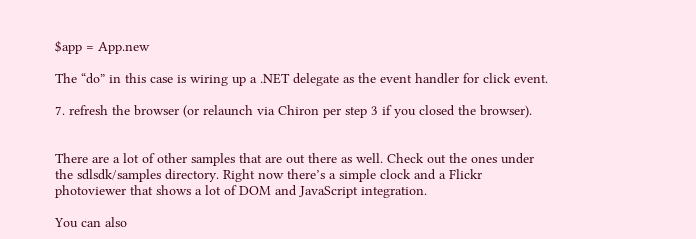$app = App.new

The “do” in this case is wiring up a .NET delegate as the event handler for click event.

7. refresh the browser (or relaunch via Chiron per step 3 if you closed the browser).


There are a lot of other samples that are out there as well. Check out the ones under the sdlsdk/samples directory. Right now there’s a simple clock and a Flickr photoviewer that shows a lot of DOM and JavaScript integration.

You can also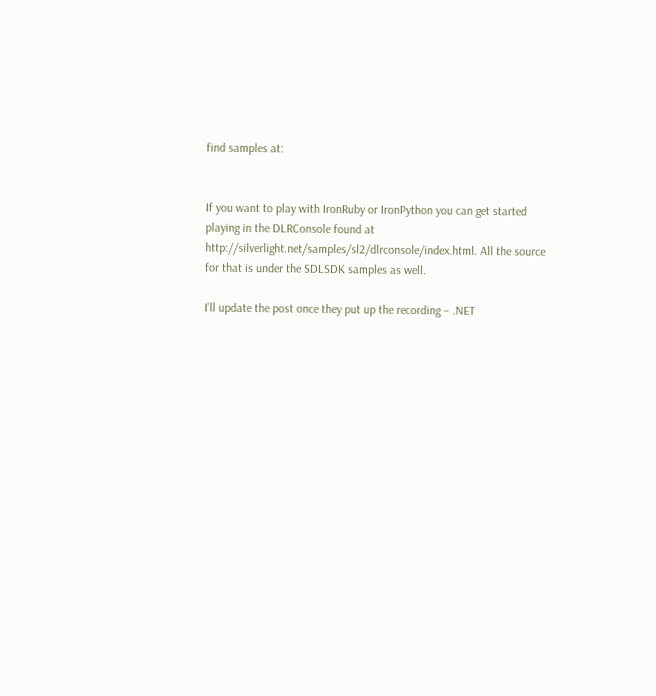find samples at:


If you want to play with IronRuby or IronPython you can get started playing in the DLRConsole found at http://silverlight.net/samples/sl2/dlrconsole/index.html. All the source for that is under the SDLSDK samples as well.

I’ll update the post once they put up the recording – .NET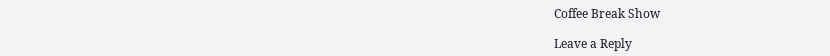Coffee Break Show

Leave a Reply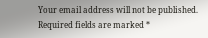Your email address will not be published. Required fields are marked *